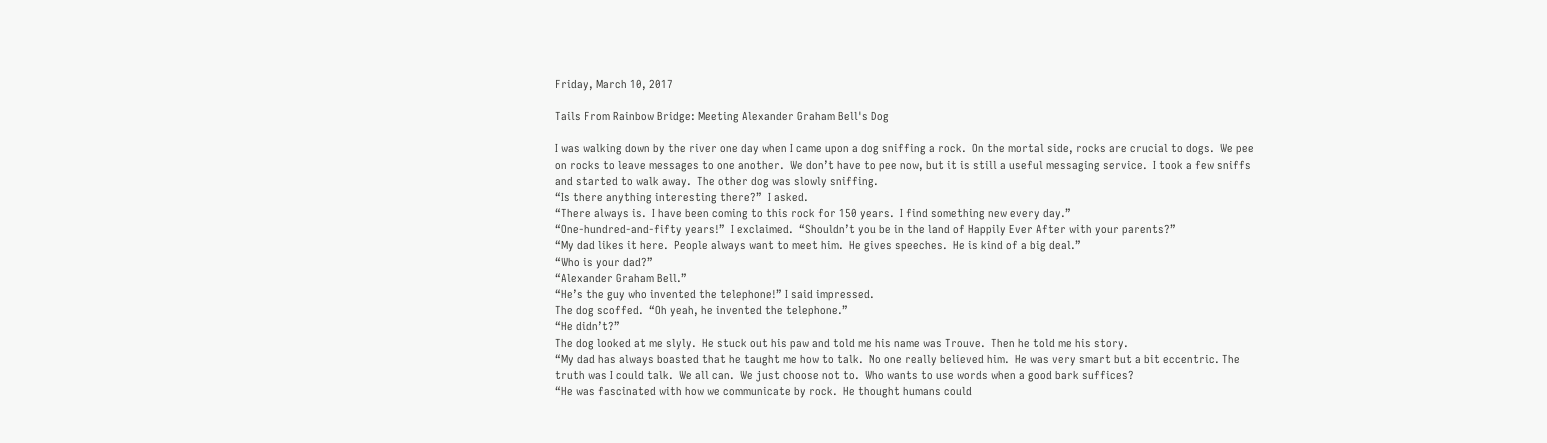Friday, March 10, 2017

Tails From Rainbow Bridge: Meeting Alexander Graham Bell's Dog

I was walking down by the river one day when I came upon a dog sniffing a rock.  On the mortal side, rocks are crucial to dogs.  We pee on rocks to leave messages to one another.  We don’t have to pee now, but it is still a useful messaging service.  I took a few sniffs and started to walk away.  The other dog was slowly sniffing.
“Is there anything interesting there?”  I asked.
“There always is.  I have been coming to this rock for 150 years.  I find something new every day.”
“One-hundred-and-fifty years!”  I exclaimed.  “Shouldn’t you be in the land of Happily Ever After with your parents?”
“My dad likes it here.  People always want to meet him.  He gives speeches.  He is kind of a big deal.”
“Who is your dad?”
“Alexander Graham Bell.”
“He’s the guy who invented the telephone!” I said impressed.
The dog scoffed.  “Oh yeah, he invented the telephone.”
“He didn’t?”
The dog looked at me slyly.  He stuck out his paw and told me his name was Trouve.  Then he told me his story.
“My dad has always boasted that he taught me how to talk.  No one really believed him.  He was very smart but a bit eccentric. The truth was I could talk.  We all can.  We just choose not to.  Who wants to use words when a good bark suffices?
“He was fascinated with how we communicate by rock.  He thought humans could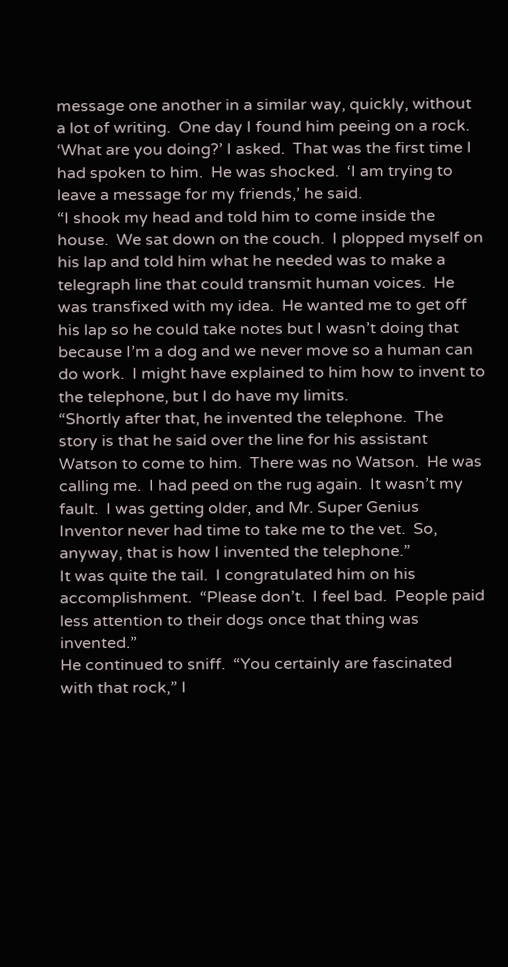message one another in a similar way, quickly, without a lot of writing.  One day I found him peeing on a rock.  ‘What are you doing?’ I asked.  That was the first time I had spoken to him.  He was shocked.  ‘I am trying to leave a message for my friends,’ he said.
“I shook my head and told him to come inside the house.  We sat down on the couch.  I plopped myself on his lap and told him what he needed was to make a telegraph line that could transmit human voices.  He was transfixed with my idea.  He wanted me to get off his lap so he could take notes but I wasn’t doing that because I’m a dog and we never move so a human can do work.  I might have explained to him how to invent to the telephone, but I do have my limits.
“Shortly after that, he invented the telephone.  The story is that he said over the line for his assistant Watson to come to him.  There was no Watson.  He was calling me.  I had peed on the rug again.  It wasn’t my fault.  I was getting older, and Mr. Super Genius Inventor never had time to take me to the vet.  So, anyway, that is how I invented the telephone.”
It was quite the tail.  I congratulated him on his accomplishment.  “Please don’t.  I feel bad.  People paid less attention to their dogs once that thing was invented.”
He continued to sniff.  “You certainly are fascinated with that rock,” I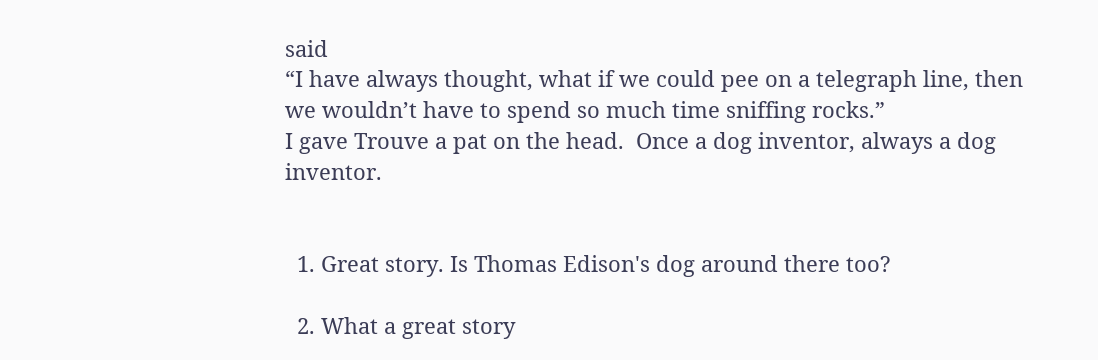said
“I have always thought, what if we could pee on a telegraph line, then we wouldn’t have to spend so much time sniffing rocks.”
I gave Trouve a pat on the head.  Once a dog inventor, always a dog inventor.


  1. Great story. Is Thomas Edison's dog around there too?

  2. What a great story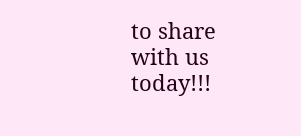to share with us today!!!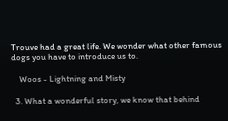Trouve had a great life. We wonder what other famous dogs you have to introduce us to.

    Woos - Lightning and Misty

  3. What a wonderful story, we know that behind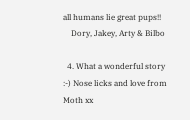all humans lie great pups!!
    Dory, Jakey, Arty & Bilbo

  4. What a wonderful story :-) Nose licks and love from Moth xx